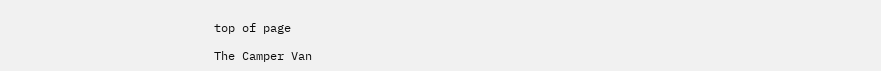top of page

The Camper Van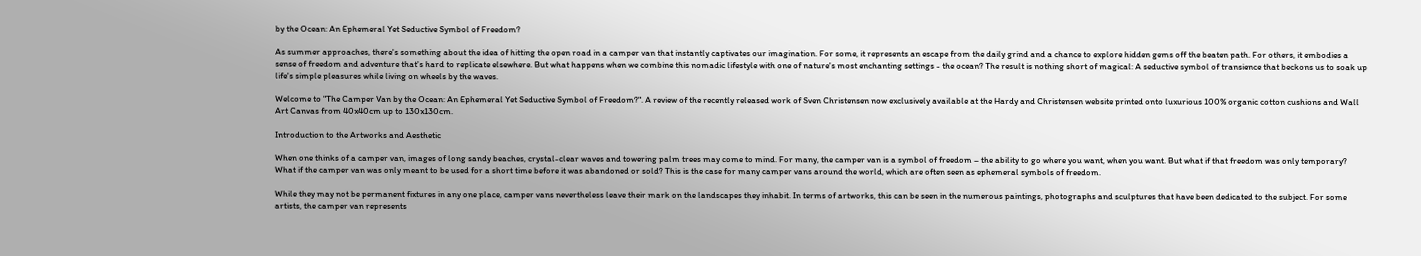by the Ocean: An Ephemeral Yet Seductive Symbol of Freedom?

As summer approaches, there's something about the idea of hitting the open road in a camper van that instantly captivates our imagination. For some, it represents an escape from the daily grind and a chance to explore hidden gems off the beaten path. For others, it embodies a sense of freedom and adventure that's hard to replicate elsewhere. But what happens when we combine this nomadic lifestyle with one of nature's most enchanting settings - the ocean? The result is nothing short of magical: A seductive symbol of transience that beckons us to soak up life's simple pleasures while living on wheels by the waves.

Welcome to "The Camper Van by the Ocean: An Ephemeral Yet Seductive Symbol of Freedom?". A review of the recently released work of Sven Christensen now exclusively available at the Hardy and Christensen website printed onto luxurious 100% organic cotton cushions and Wall Art Canvas from 40x40cm up to 130x130cm.

Introduction to the Artworks and Aesthetic

When one thinks of a camper van, images of long sandy beaches, crystal-clear waves and towering palm trees may come to mind. For many, the camper van is a symbol of freedom – the ability to go where you want, when you want. But what if that freedom was only temporary? What if the camper van was only meant to be used for a short time before it was abandoned or sold? This is the case for many camper vans around the world, which are often seen as ephemeral symbols of freedom.

While they may not be permanent fixtures in any one place, camper vans nevertheless leave their mark on the landscapes they inhabit. In terms of artworks, this can be seen in the numerous paintings, photographs and sculptures that have been dedicated to the subject. For some artists, the camper van represents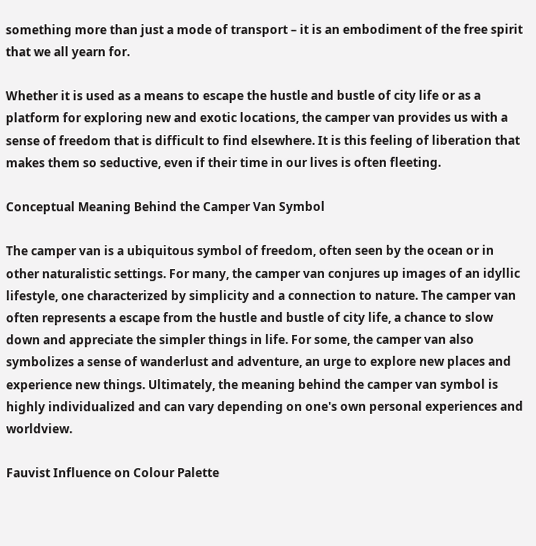something more than just a mode of transport – it is an embodiment of the free spirit that we all yearn for.

Whether it is used as a means to escape the hustle and bustle of city life or as a platform for exploring new and exotic locations, the camper van provides us with a sense of freedom that is difficult to find elsewhere. It is this feeling of liberation that makes them so seductive, even if their time in our lives is often fleeting.

Conceptual Meaning Behind the Camper Van Symbol

The camper van is a ubiquitous symbol of freedom, often seen by the ocean or in other naturalistic settings. For many, the camper van conjures up images of an idyllic lifestyle, one characterized by simplicity and a connection to nature. The camper van often represents a escape from the hustle and bustle of city life, a chance to slow down and appreciate the simpler things in life. For some, the camper van also symbolizes a sense of wanderlust and adventure, an urge to explore new places and experience new things. Ultimately, the meaning behind the camper van symbol is highly individualized and can vary depending on one's own personal experiences and worldview.

Fauvist Influence on Colour Palette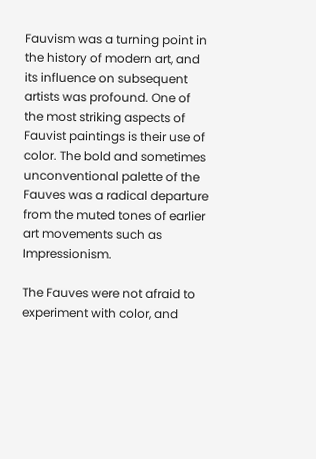Fauvism was a turning point in the history of modern art, and its influence on subsequent artists was profound. One of the most striking aspects of Fauvist paintings is their use of color. The bold and sometimes unconventional palette of the Fauves was a radical departure from the muted tones of earlier art movements such as Impressionism.

The Fauves were not afraid to experiment with color, and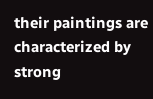their paintings are characterized by strong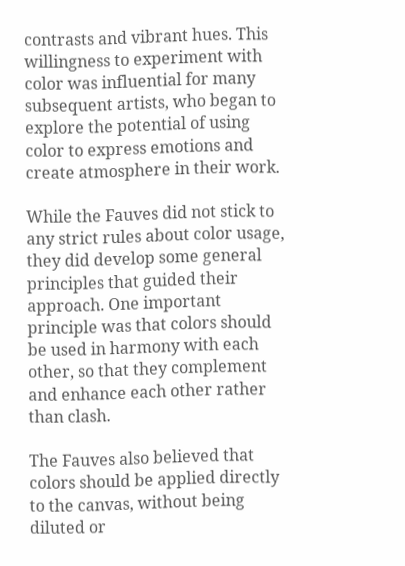contrasts and vibrant hues. This willingness to experiment with color was influential for many subsequent artists, who began to explore the potential of using color to express emotions and create atmosphere in their work.

While the Fauves did not stick to any strict rules about color usage, they did develop some general principles that guided their approach. One important principle was that colors should be used in harmony with each other, so that they complement and enhance each other rather than clash.

The Fauves also believed that colors should be applied directly to the canvas, without being diluted or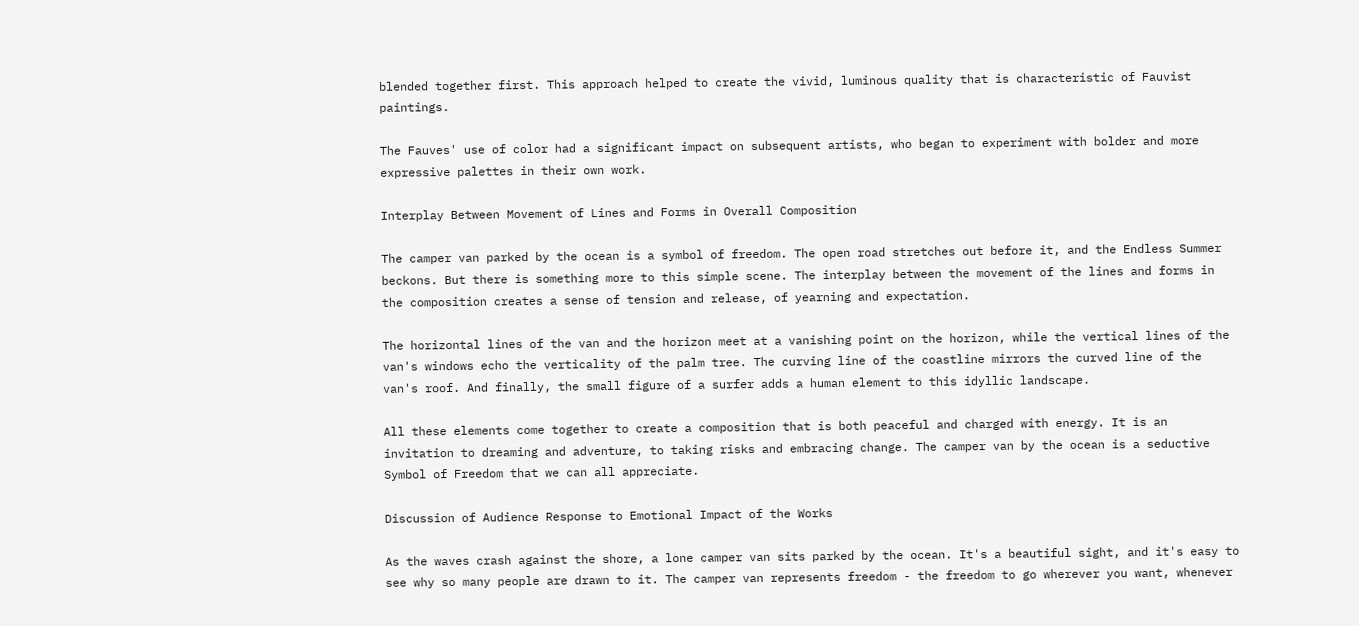blended together first. This approach helped to create the vivid, luminous quality that is characteristic of Fauvist paintings.

The Fauves' use of color had a significant impact on subsequent artists, who began to experiment with bolder and more expressive palettes in their own work.

Interplay Between Movement of Lines and Forms in Overall Composition

The camper van parked by the ocean is a symbol of freedom. The open road stretches out before it, and the Endless Summer beckons. But there is something more to this simple scene. The interplay between the movement of the lines and forms in the composition creates a sense of tension and release, of yearning and expectation.

The horizontal lines of the van and the horizon meet at a vanishing point on the horizon, while the vertical lines of the van's windows echo the verticality of the palm tree. The curving line of the coastline mirrors the curved line of the van's roof. And finally, the small figure of a surfer adds a human element to this idyllic landscape.

All these elements come together to create a composition that is both peaceful and charged with energy. It is an invitation to dreaming and adventure, to taking risks and embracing change. The camper van by the ocean is a seductive Symbol of Freedom that we can all appreciate.

Discussion of Audience Response to Emotional Impact of the Works

As the waves crash against the shore, a lone camper van sits parked by the ocean. It's a beautiful sight, and it's easy to see why so many people are drawn to it. The camper van represents freedom - the freedom to go wherever you want, whenever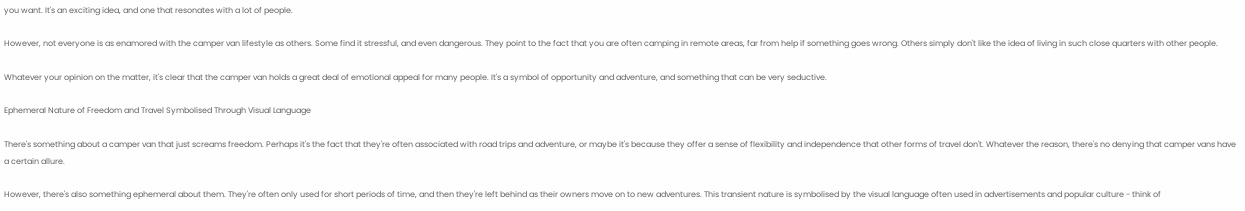you want. It's an exciting idea, and one that resonates with a lot of people.

However, not everyone is as enamored with the camper van lifestyle as others. Some find it stressful, and even dangerous. They point to the fact that you are often camping in remote areas, far from help if something goes wrong. Others simply don't like the idea of living in such close quarters with other people.

Whatever your opinion on the matter, it's clear that the camper van holds a great deal of emotional appeal for many people. It's a symbol of opportunity and adventure, and something that can be very seductive.

Ephemeral Nature of Freedom and Travel Symbolised Through Visual Language

There's something about a camper van that just screams freedom. Perhaps it's the fact that they're often associated with road trips and adventure, or maybe it's because they offer a sense of flexibility and independence that other forms of travel don't. Whatever the reason, there's no denying that camper vans have a certain allure.

However, there's also something ephemeral about them. They're often only used for short periods of time, and then they're left behind as their owners move on to new adventures. This transient nature is symbolised by the visual language often used in advertisements and popular culture - think of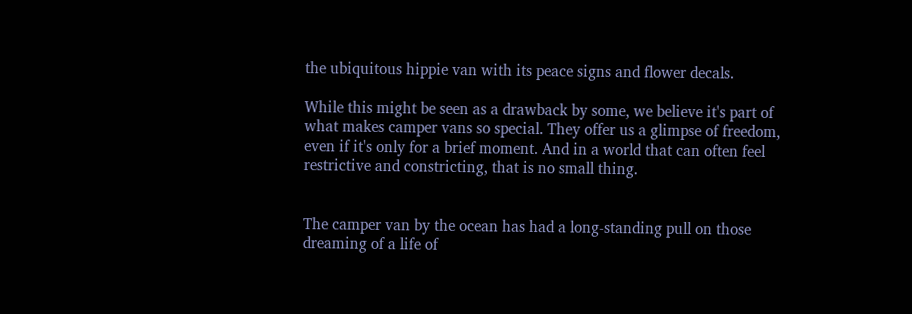the ubiquitous hippie van with its peace signs and flower decals.

While this might be seen as a drawback by some, we believe it's part of what makes camper vans so special. They offer us a glimpse of freedom, even if it's only for a brief moment. And in a world that can often feel restrictive and constricting, that is no small thing.


The camper van by the ocean has had a long-standing pull on those dreaming of a life of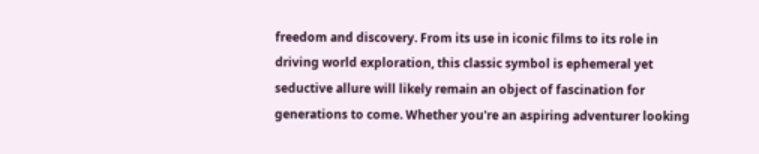freedom and discovery. From its use in iconic films to its role in driving world exploration, this classic symbol is ephemeral yet seductive allure will likely remain an object of fascination for generations to come. Whether you're an aspiring adventurer looking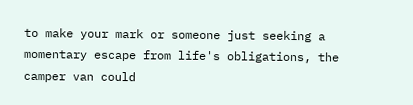to make your mark or someone just seeking a momentary escape from life's obligations, the camper van could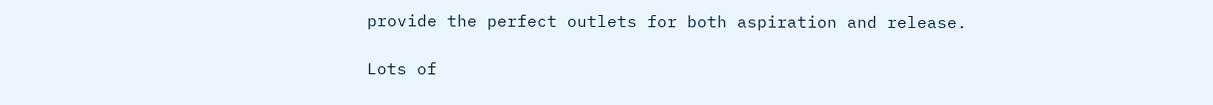provide the perfect outlets for both aspiration and release.

Lots of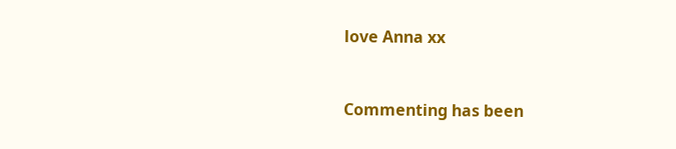love Anna xx


Commenting has been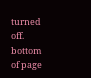turned off.
bottom of page